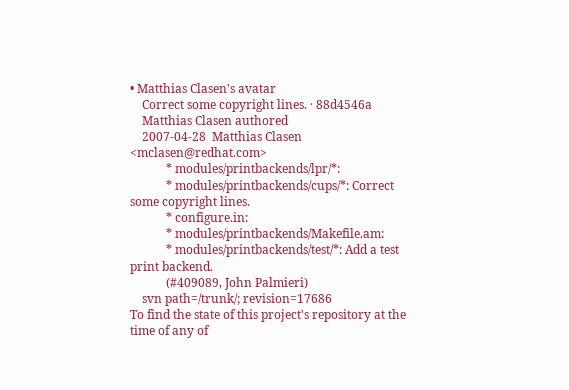• Matthias Clasen's avatar
    Correct some copyright lines. · 88d4546a
    Matthias Clasen authored
    2007-04-28  Matthias Clasen  <mclasen@redhat.com>
            * modules/printbackends/lpr/*:
            * modules/printbackends/cups/*: Correct some copyright lines.
            * configure.in:
            * modules/printbackends/Makefile.am:
            * modules/printbackends/test/*: Add a test print backend.
            (#409089, John Palmieri)
    svn path=/trunk/; revision=17686
To find the state of this project's repository at the time of any of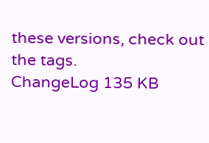these versions, check out the tags.
ChangeLog 135 KB